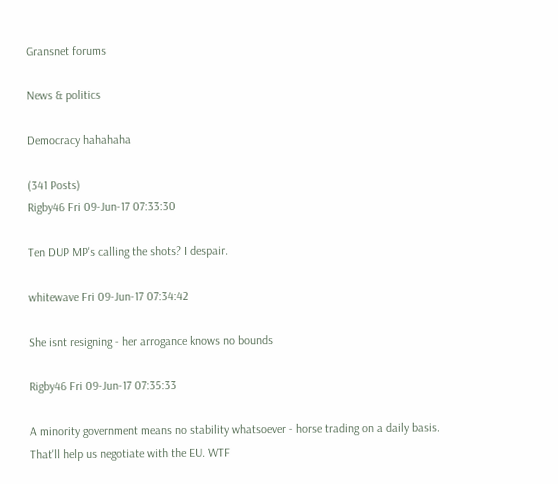Gransnet forums

News & politics

Democracy hahahaha

(341 Posts)
Rigby46 Fri 09-Jun-17 07:33:30

Ten DUP MP's calling the shots? I despair.

whitewave Fri 09-Jun-17 07:34:42

She isnt resigning - her arrogance knows no bounds

Rigby46 Fri 09-Jun-17 07:35:33

A minority government means no stability whatsoever - horse trading on a daily basis. That'll help us negotiate with the EU. WTF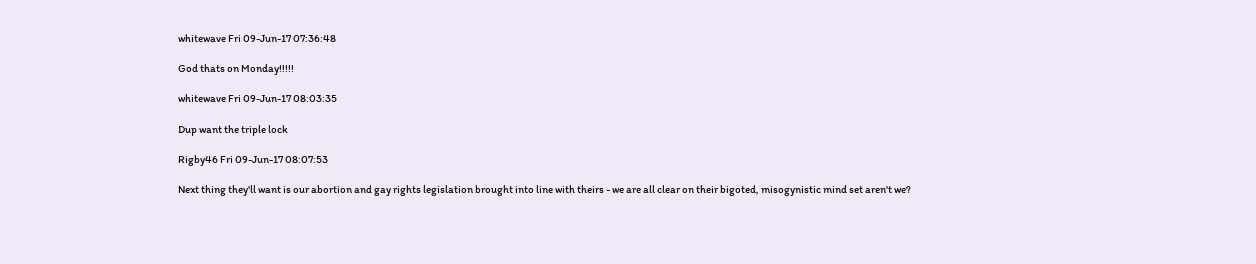whitewave Fri 09-Jun-17 07:36:48

God thats on Monday!!!!!

whitewave Fri 09-Jun-17 08:03:35

Dup want the triple lock

Rigby46 Fri 09-Jun-17 08:07:53

Next thing they'll want is our abortion and gay rights legislation brought into line with theirs - we are all clear on their bigoted, misogynistic mind set aren't we?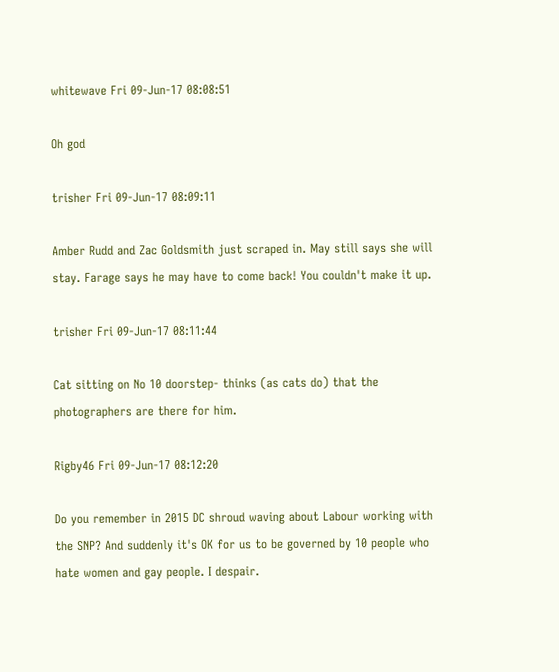whitewave Fri 09-Jun-17 08:08:51

Oh god

trisher Fri 09-Jun-17 08:09:11

Amber Rudd and Zac Goldsmith just scraped in. May still says she will stay. Farage says he may have to come back! You couldn't make it up.

trisher Fri 09-Jun-17 08:11:44

Cat sitting on No 10 doorstep- thinks (as cats do) that the photographers are there for him.

Rigby46 Fri 09-Jun-17 08:12:20

Do you remember in 2015 DC shroud waving about Labour working with the SNP? And suddenly it's OK for us to be governed by 10 people who hate women and gay people. I despair.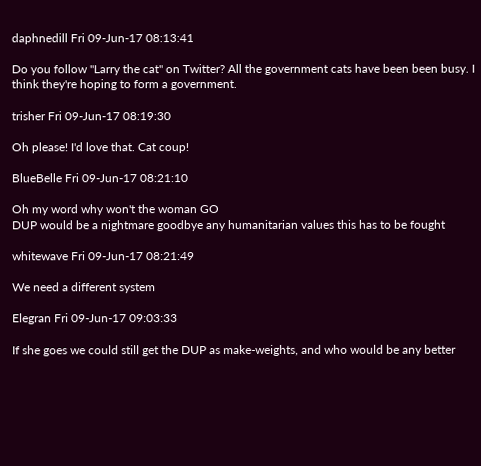daphnedill Fri 09-Jun-17 08:13:41

Do you follow "Larry the cat" on Twitter? All the government cats have been been busy. I think they're hoping to form a government.

trisher Fri 09-Jun-17 08:19:30

Oh please! I'd love that. Cat coup!

BlueBelle Fri 09-Jun-17 08:21:10

Oh my word why won't the woman GO
DUP would be a nightmare goodbye any humanitarian values this has to be fought

whitewave Fri 09-Jun-17 08:21:49

We need a different system

Elegran Fri 09-Jun-17 09:03:33

If she goes we could still get the DUP as make-weights, and who would be any better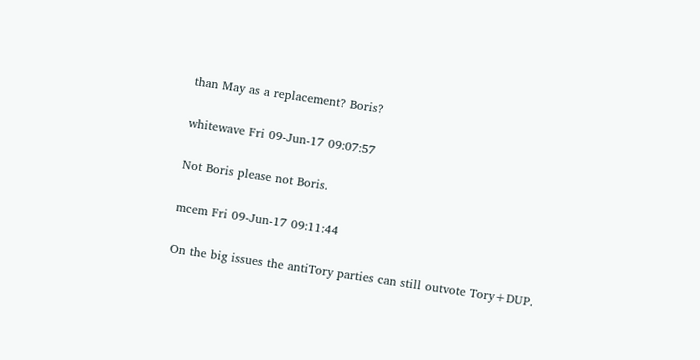than May as a replacement? Boris?

whitewave Fri 09-Jun-17 09:07:57

Not Boris please not Boris.

mcem Fri 09-Jun-17 09:11:44

On the big issues the antiTory parties can still outvote Tory+DUP.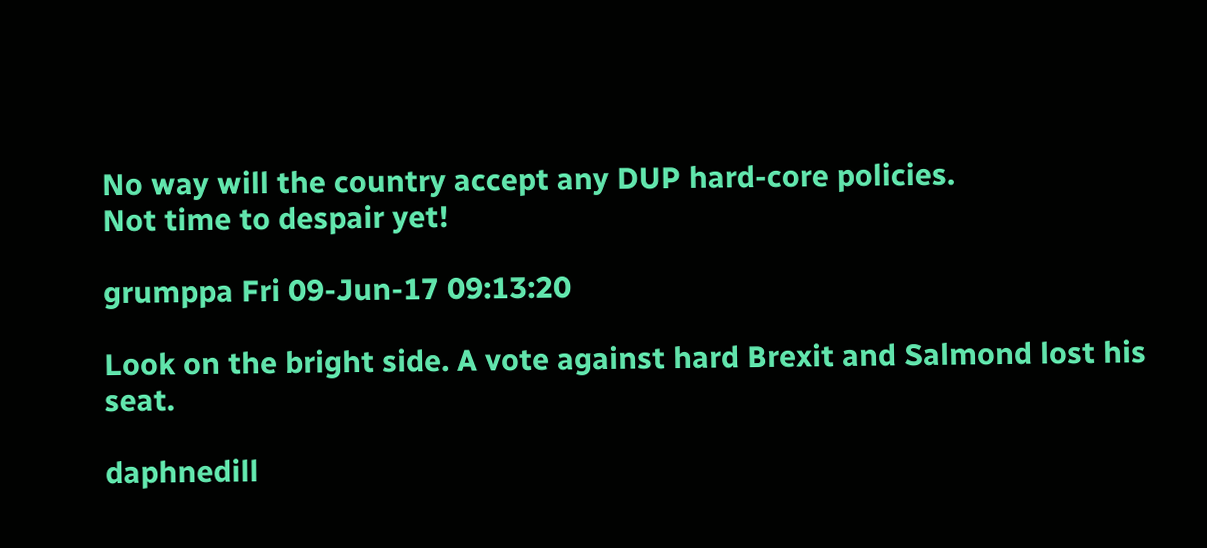No way will the country accept any DUP hard-core policies.
Not time to despair yet!

grumppa Fri 09-Jun-17 09:13:20

Look on the bright side. A vote against hard Brexit and Salmond lost his seat.

daphnedill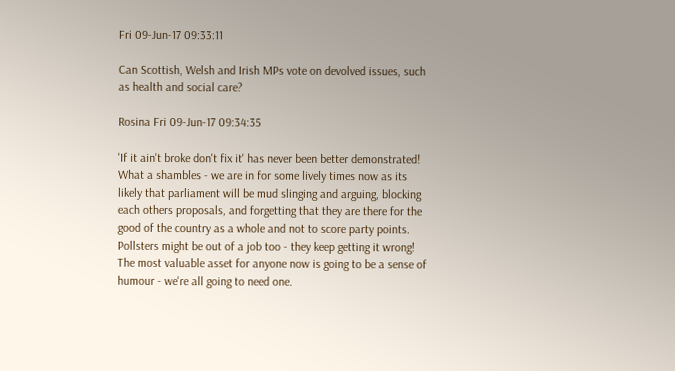Fri 09-Jun-17 09:33:11

Can Scottish, Welsh and Irish MPs vote on devolved issues, such as health and social care?

Rosina Fri 09-Jun-17 09:34:35

'If it ain't broke don't fix it' has never been better demonstrated! What a shambles - we are in for some lively times now as its likely that parliament will be mud slinging and arguing, blocking each others proposals, and forgetting that they are there for the good of the country as a whole and not to score party points. Pollsters might be out of a job too - they keep getting it wrong! The most valuable asset for anyone now is going to be a sense of humour - we're all going to need one.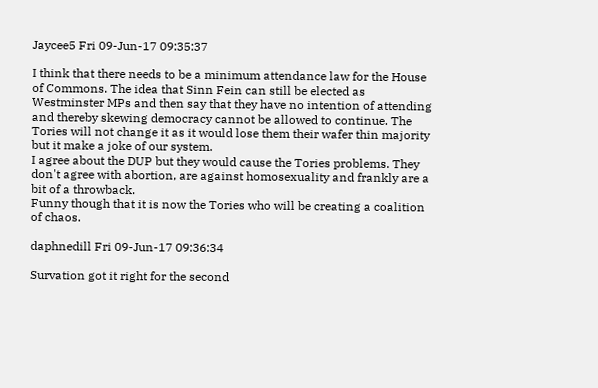Jaycee5 Fri 09-Jun-17 09:35:37

I think that there needs to be a minimum attendance law for the House of Commons. The idea that Sinn Fein can still be elected as Westminster MPs and then say that they have no intention of attending and thereby skewing democracy cannot be allowed to continue. The Tories will not change it as it would lose them their wafer thin majority but it make a joke of our system.
I agree about the DUP but they would cause the Tories problems. They don't agree with abortion, are against homosexuality and frankly are a bit of a throwback.
Funny though that it is now the Tories who will be creating a coalition of chaos.

daphnedill Fri 09-Jun-17 09:36:34

Survation got it right for the second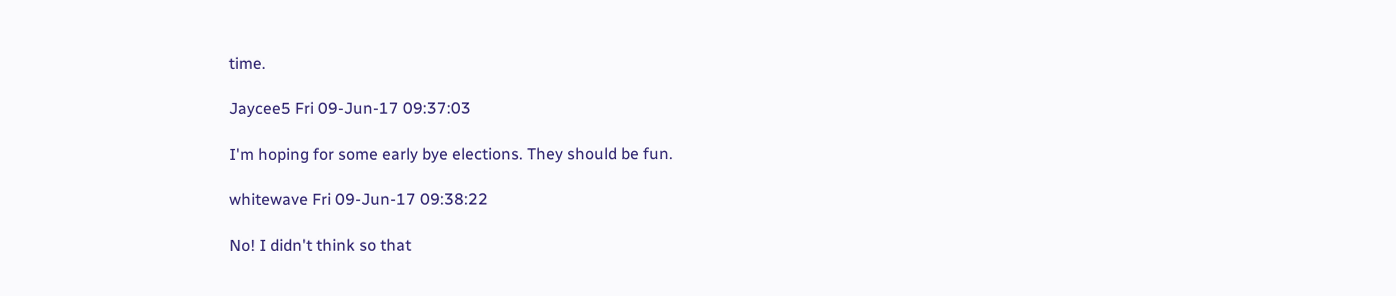time.

Jaycee5 Fri 09-Jun-17 09:37:03

I'm hoping for some early bye elections. They should be fun.

whitewave Fri 09-Jun-17 09:38:22

No! I didn't think so that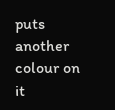puts another colour on it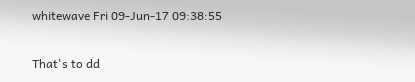whitewave Fri 09-Jun-17 09:38:55

That's to dd